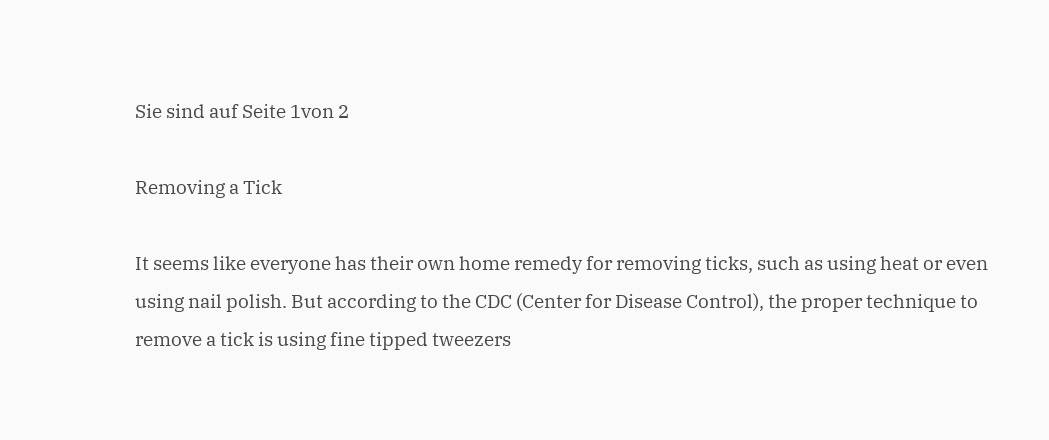Sie sind auf Seite 1von 2

Removing a Tick

It seems like everyone has their own home remedy for removing ticks, such as using heat or even using nail polish. But according to the CDC (Center for Disease Control), the proper technique to remove a tick is using fine tipped tweezers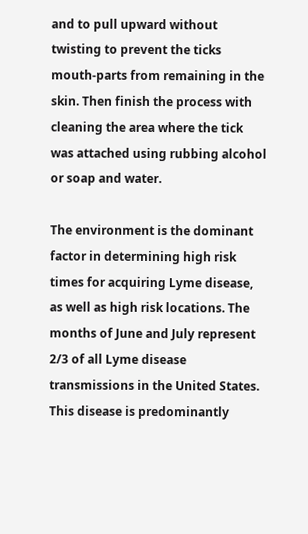and to pull upward without twisting to prevent the ticks mouth-parts from remaining in the skin. Then finish the process with cleaning the area where the tick was attached using rubbing alcohol or soap and water.

The environment is the dominant factor in determining high risk times for acquiring Lyme disease, as well as high risk locations. The months of June and July represent 2/3 of all Lyme disease transmissions in the United States. This disease is predominantly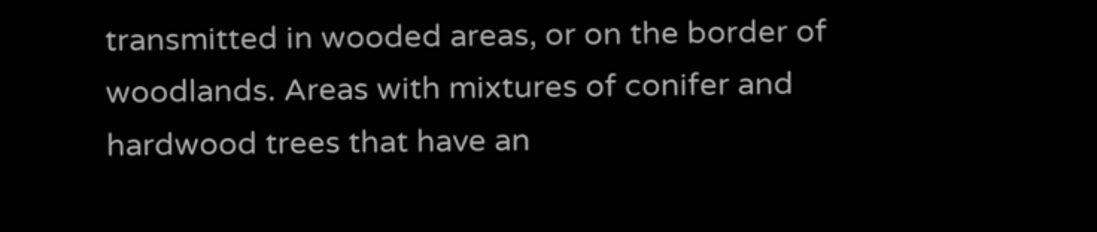transmitted in wooded areas, or on the border of woodlands. Areas with mixtures of conifer and hardwood trees that have an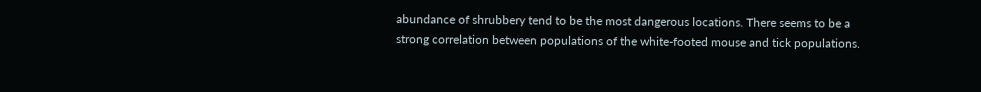abundance of shrubbery tend to be the most dangerous locations. There seems to be a strong correlation between populations of the white-footed mouse and tick populations.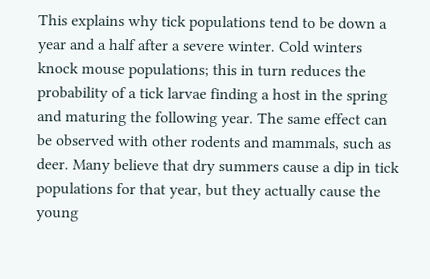This explains why tick populations tend to be down a year and a half after a severe winter. Cold winters knock mouse populations; this in turn reduces the probability of a tick larvae finding a host in the spring and maturing the following year. The same effect can be observed with other rodents and mammals, such as deer. Many believe that dry summers cause a dip in tick populations for that year, but they actually cause the young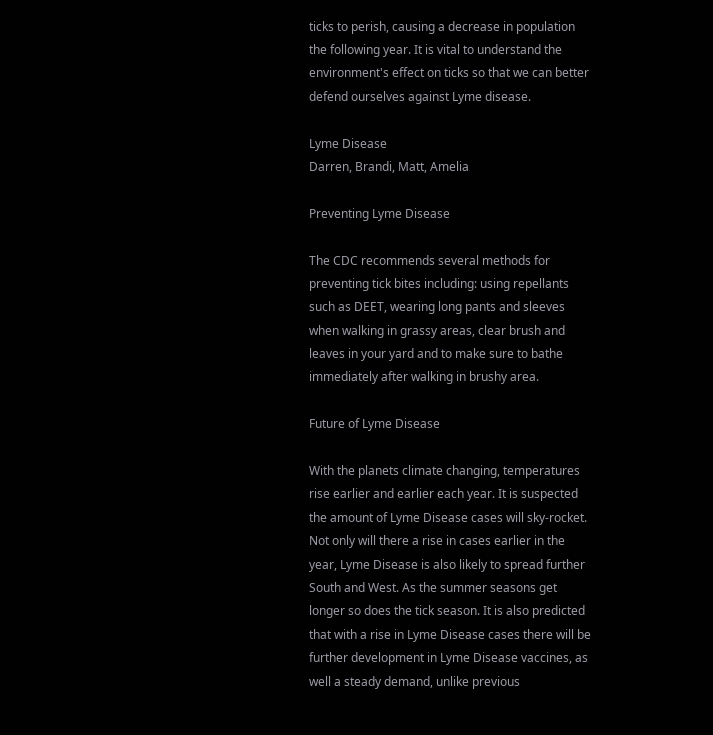ticks to perish, causing a decrease in population the following year. It is vital to understand the environment's effect on ticks so that we can better defend ourselves against Lyme disease.

Lyme Disease
Darren, Brandi, Matt, Amelia

Preventing Lyme Disease

The CDC recommends several methods for preventing tick bites including: using repellants such as DEET, wearing long pants and sleeves when walking in grassy areas, clear brush and leaves in your yard and to make sure to bathe immediately after walking in brushy area.

Future of Lyme Disease

With the planets climate changing, temperatures rise earlier and earlier each year. It is suspected the amount of Lyme Disease cases will sky-rocket. Not only will there a rise in cases earlier in the year, Lyme Disease is also likely to spread further South and West. As the summer seasons get longer so does the tick season. It is also predicted that with a rise in Lyme Disease cases there will be further development in Lyme Disease vaccines, as well a steady demand, unlike previous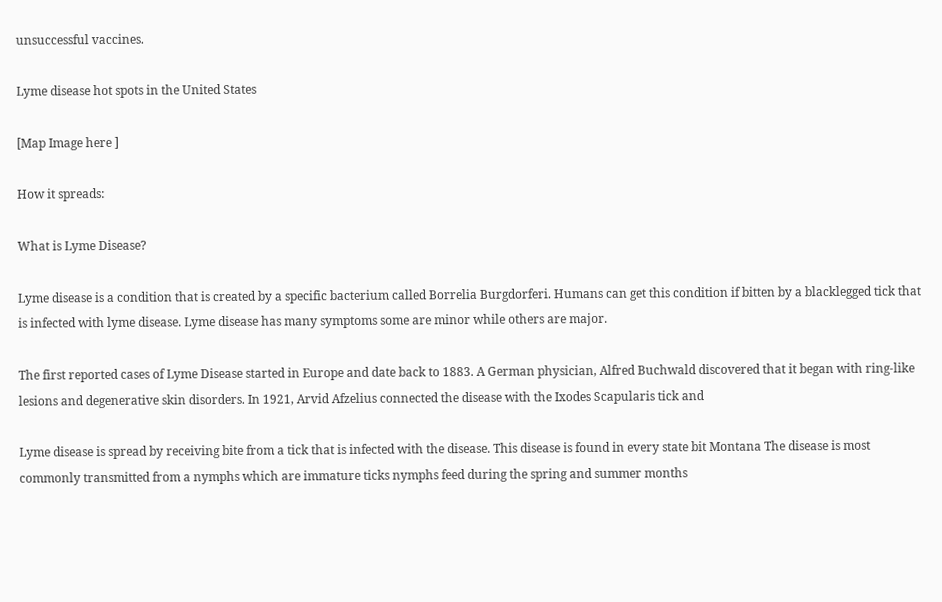unsuccessful vaccines.

Lyme disease hot spots in the United States

[Map Image here ]

How it spreads:

What is Lyme Disease?

Lyme disease is a condition that is created by a specific bacterium called Borrelia Burgdorferi. Humans can get this condition if bitten by a blacklegged tick that is infected with lyme disease. Lyme disease has many symptoms some are minor while others are major.

The first reported cases of Lyme Disease started in Europe and date back to 1883. A German physician, Alfred Buchwald discovered that it began with ring-like lesions and degenerative skin disorders. In 1921, Arvid Afzelius connected the disease with the Ixodes Scapularis tick and

Lyme disease is spread by receiving bite from a tick that is infected with the disease. This disease is found in every state bit Montana The disease is most commonly transmitted from a nymphs which are immature ticks nymphs feed during the spring and summer months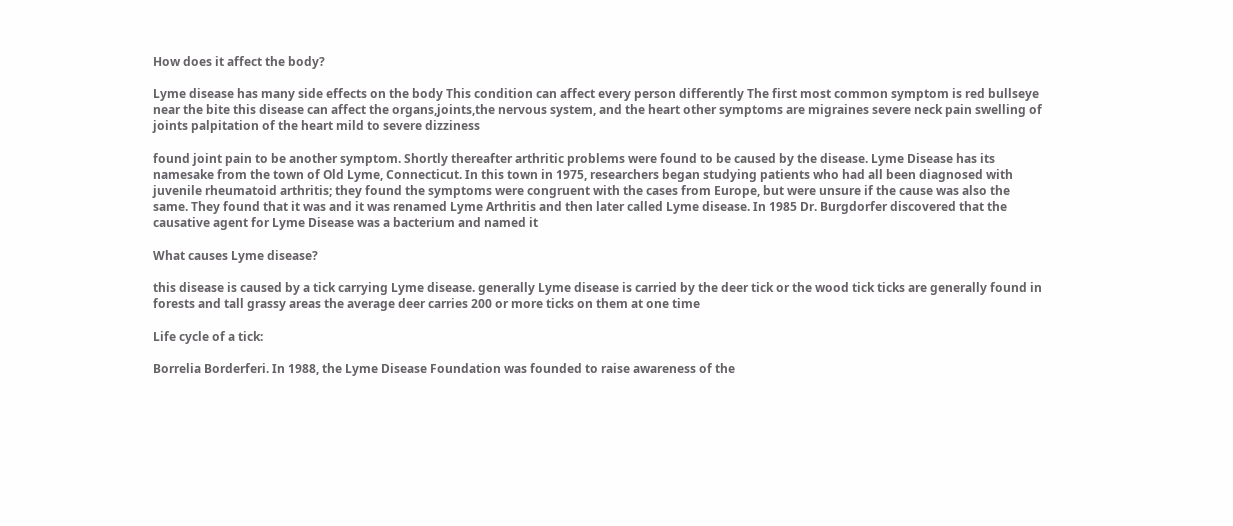How does it affect the body?

Lyme disease has many side effects on the body This condition can affect every person differently The first most common symptom is red bullseye near the bite this disease can affect the organs,joints,the nervous system, and the heart other symptoms are migraines severe neck pain swelling of joints palpitation of the heart mild to severe dizziness

found joint pain to be another symptom. Shortly thereafter arthritic problems were found to be caused by the disease. Lyme Disease has its namesake from the town of Old Lyme, Connecticut. In this town in 1975, researchers began studying patients who had all been diagnosed with juvenile rheumatoid arthritis; they found the symptoms were congruent with the cases from Europe, but were unsure if the cause was also the same. They found that it was and it was renamed Lyme Arthritis and then later called Lyme disease. In 1985 Dr. Burgdorfer discovered that the causative agent for Lyme Disease was a bacterium and named it

What causes Lyme disease?

this disease is caused by a tick carrying Lyme disease. generally Lyme disease is carried by the deer tick or the wood tick ticks are generally found in forests and tall grassy areas the average deer carries 200 or more ticks on them at one time

Life cycle of a tick:

Borrelia Borderferi. In 1988, the Lyme Disease Foundation was founded to raise awareness of the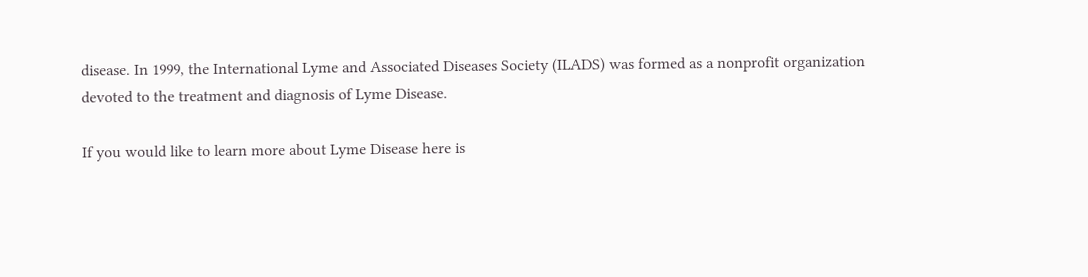disease. In 1999, the International Lyme and Associated Diseases Society (ILADS) was formed as a nonprofit organization devoted to the treatment and diagnosis of Lyme Disease.

If you would like to learn more about Lyme Disease here is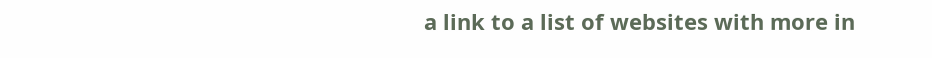a link to a list of websites with more in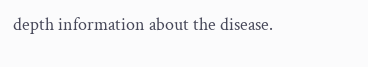depth information about the disease.